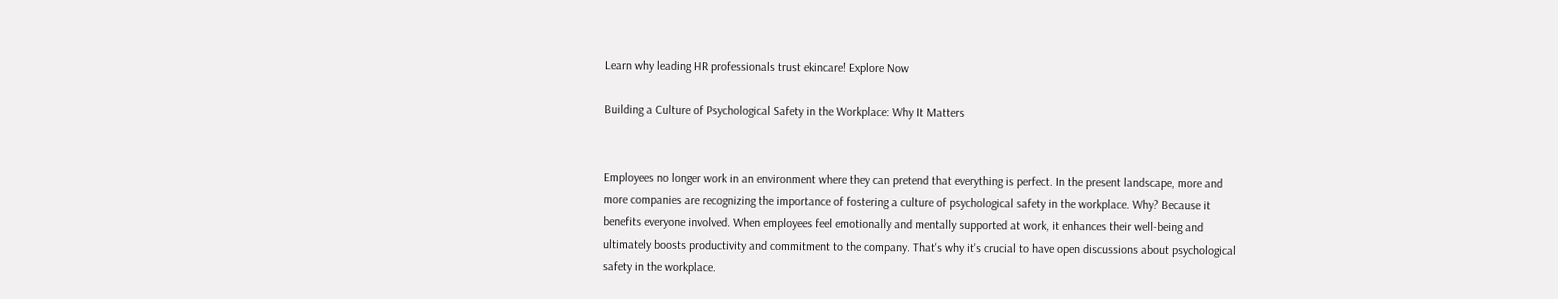Learn why leading HR professionals trust ekincare! Explore Now

Building a Culture of Psychological Safety in the Workplace: Why It Matters


Employees no longer work in an environment where they can pretend that everything is perfect. In the present landscape, more and more companies are recognizing the importance of fostering a culture of psychological safety in the workplace. Why? Because it benefits everyone involved. When employees feel emotionally and mentally supported at work, it enhances their well-being and ultimately boosts productivity and commitment to the company. That's why it's crucial to have open discussions about psychological safety in the workplace.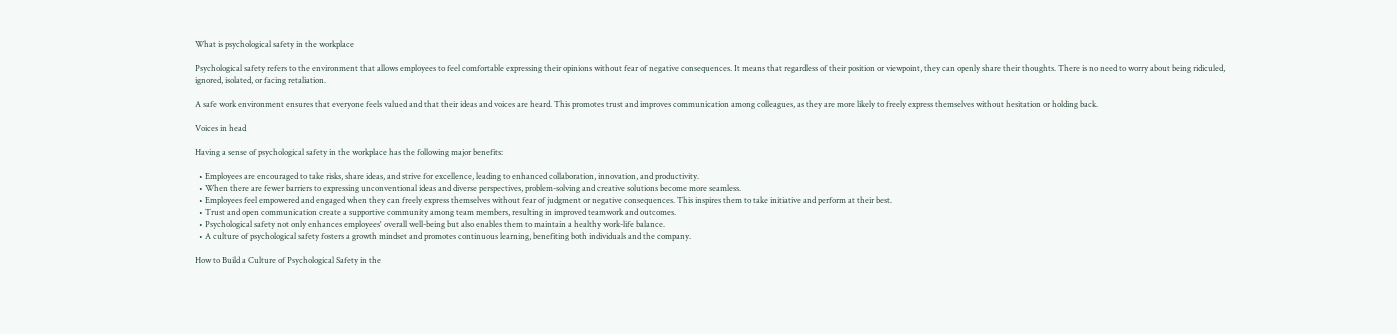What is psychological safety in the workplace

Psychological safety refers to the environment that allows employees to feel comfortable expressing their opinions without fear of negative consequences. It means that regardless of their position or viewpoint, they can openly share their thoughts. There is no need to worry about being ridiculed, ignored, isolated, or facing retaliation.

A safe work environment ensures that everyone feels valued and that their ideas and voices are heard. This promotes trust and improves communication among colleagues, as they are more likely to freely express themselves without hesitation or holding back.

Voices in head

Having a sense of psychological safety in the workplace has the following major benefits:

  • Employees are encouraged to take risks, share ideas, and strive for excellence, leading to enhanced collaboration, innovation, and productivity.
  • When there are fewer barriers to expressing unconventional ideas and diverse perspectives, problem-solving and creative solutions become more seamless.
  • Employees feel empowered and engaged when they can freely express themselves without fear of judgment or negative consequences. This inspires them to take initiative and perform at their best.
  • Trust and open communication create a supportive community among team members, resulting in improved teamwork and outcomes.
  • Psychological safety not only enhances employees' overall well-being but also enables them to maintain a healthy work-life balance.
  • A culture of psychological safety fosters a growth mindset and promotes continuous learning, benefiting both individuals and the company.

How to Build a Culture of Psychological Safety in the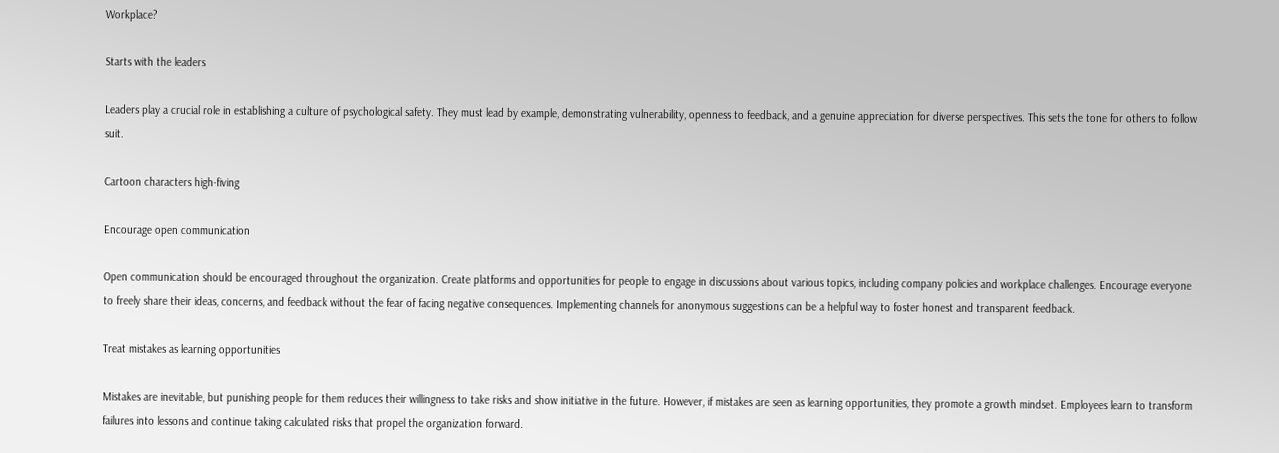Workplace?

Starts with the leaders

Leaders play a crucial role in establishing a culture of psychological safety. They must lead by example, demonstrating vulnerability, openness to feedback, and a genuine appreciation for diverse perspectives. This sets the tone for others to follow suit.

Cartoon characters high-fiving

Encourage open communication

Open communication should be encouraged throughout the organization. Create platforms and opportunities for people to engage in discussions about various topics, including company policies and workplace challenges. Encourage everyone to freely share their ideas, concerns, and feedback without the fear of facing negative consequences. Implementing channels for anonymous suggestions can be a helpful way to foster honest and transparent feedback.

Treat mistakes as learning opportunities

Mistakes are inevitable, but punishing people for them reduces their willingness to take risks and show initiative in the future. However, if mistakes are seen as learning opportunities, they promote a growth mindset. Employees learn to transform failures into lessons and continue taking calculated risks that propel the organization forward.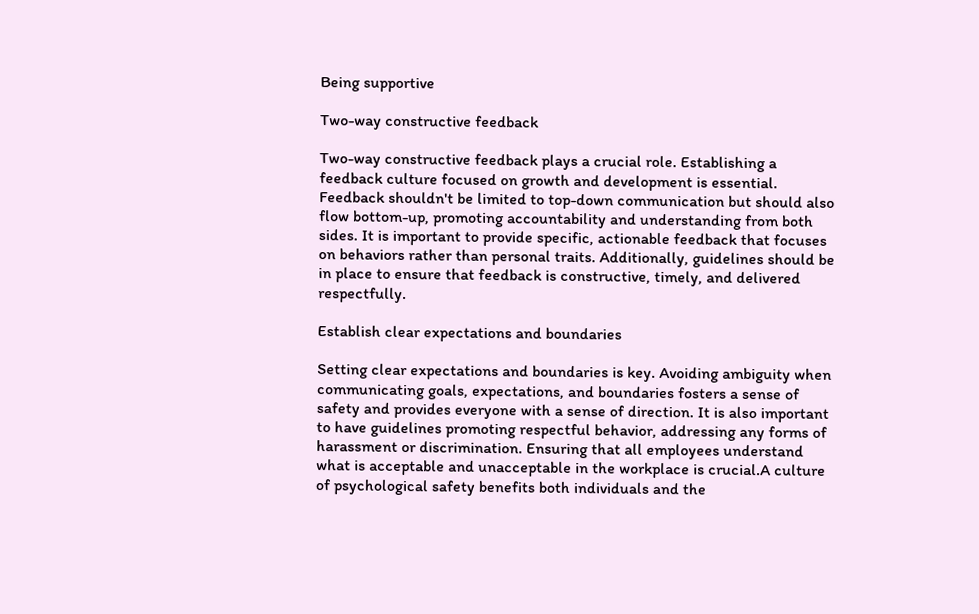Being supportive

Two-way constructive feedback

Two-way constructive feedback plays a crucial role. Establishing a feedback culture focused on growth and development is essential. Feedback shouldn't be limited to top-down communication but should also flow bottom-up, promoting accountability and understanding from both sides. It is important to provide specific, actionable feedback that focuses on behaviors rather than personal traits. Additionally, guidelines should be in place to ensure that feedback is constructive, timely, and delivered respectfully.

Establish clear expectations and boundaries

Setting clear expectations and boundaries is key. Avoiding ambiguity when communicating goals, expectations, and boundaries fosters a sense of safety and provides everyone with a sense of direction. It is also important to have guidelines promoting respectful behavior, addressing any forms of harassment or discrimination. Ensuring that all employees understand what is acceptable and unacceptable in the workplace is crucial.A culture of psychological safety benefits both individuals and the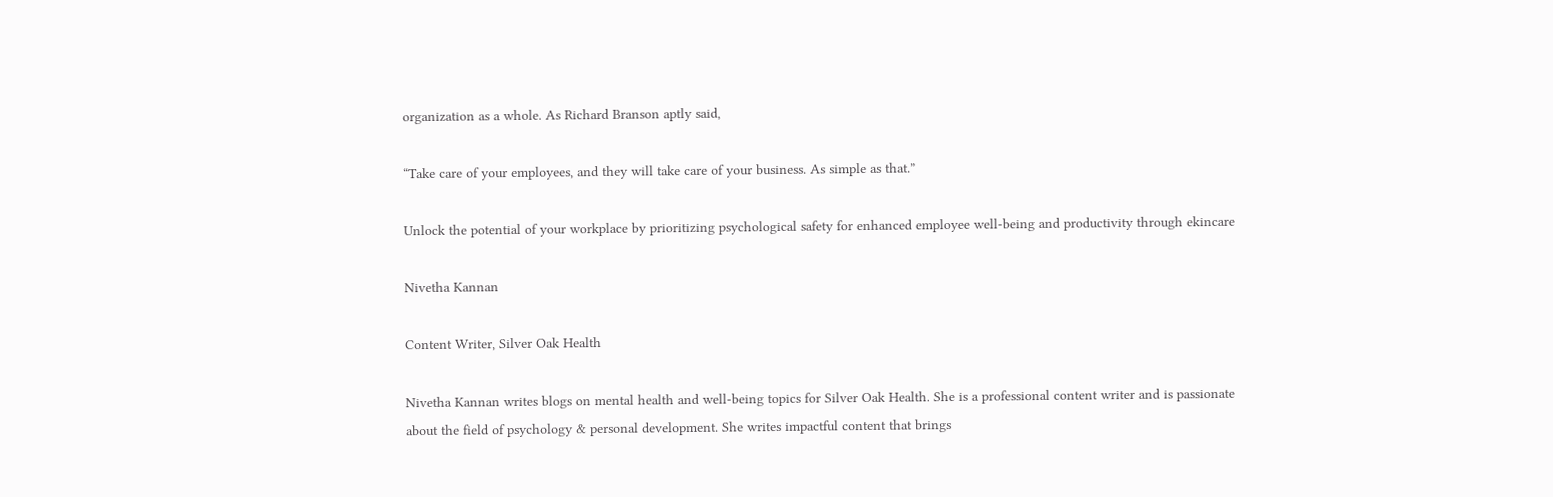organization as a whole. As Richard Branson aptly said,

“Take care of your employees, and they will take care of your business. As simple as that.”

Unlock the potential of your workplace by prioritizing psychological safety for enhanced employee well-being and productivity through ekincare

Nivetha Kannan

Content Writer, Silver Oak Health

Nivetha Kannan writes blogs on mental health and well-being topics for Silver Oak Health. She is a professional content writer and is passionate about the field of psychology & personal development. She writes impactful content that brings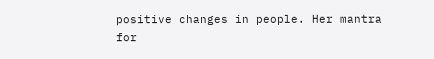positive changes in people. Her mantra for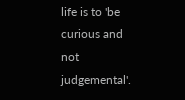life is to 'be curious and not judgemental'.